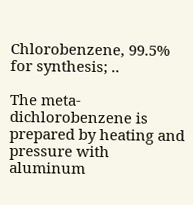Chlorobenzene, 99.5% for synthesis; ..

The meta-dichlorobenzene is prepared by heating and pressure with aluminum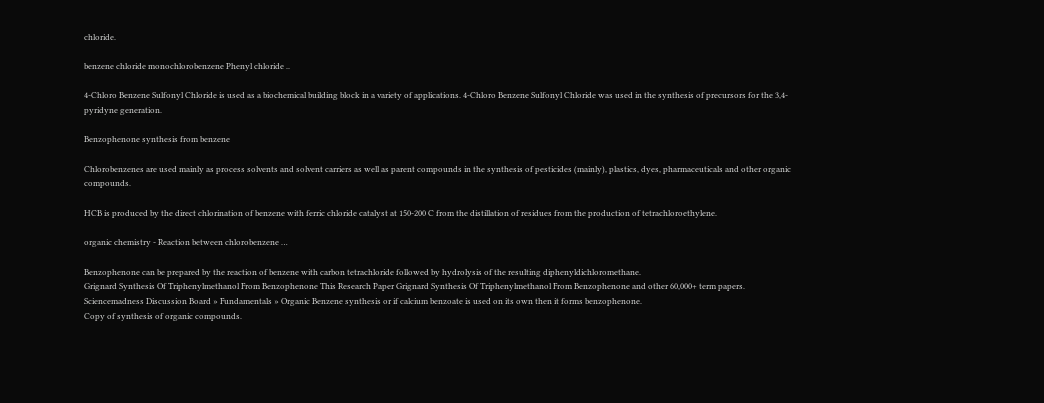chloride.

benzene chloride monochlorobenzene Phenyl chloride ..

4-Chloro Benzene Sulfonyl Chloride is used as a biochemical building block in a variety of applications. 4-Chloro Benzene Sulfonyl Chloride was used in the synthesis of precursors for the 3,4-pyridyne generation.

Benzophenone synthesis from benzene

Chlorobenzenes are used mainly as process solvents and solvent carriers as well as parent compounds in the synthesis of pesticides (mainly), plastics, dyes, pharmaceuticals and other organic compounds.

HCB is produced by the direct chlorination of benzene with ferric chloride catalyst at 150-200 C from the distillation of residues from the production of tetrachloroethylene.

organic chemistry - Reaction between chlorobenzene …

Benzophenone can be prepared by the reaction of benzene with carbon tetrachloride followed by hydrolysis of the resulting diphenyldichloromethane.
Grignard Synthesis Of Triphenylmethanol From Benzophenone This Research Paper Grignard Synthesis Of Triphenylmethanol From Benzophenone and other 60,000+ term papers.
Sciencemadness Discussion Board » Fundamentals » Organic Benzene synthesis or if calcium benzoate is used on its own then it forms benzophenone.
Copy of synthesis of organic compounds.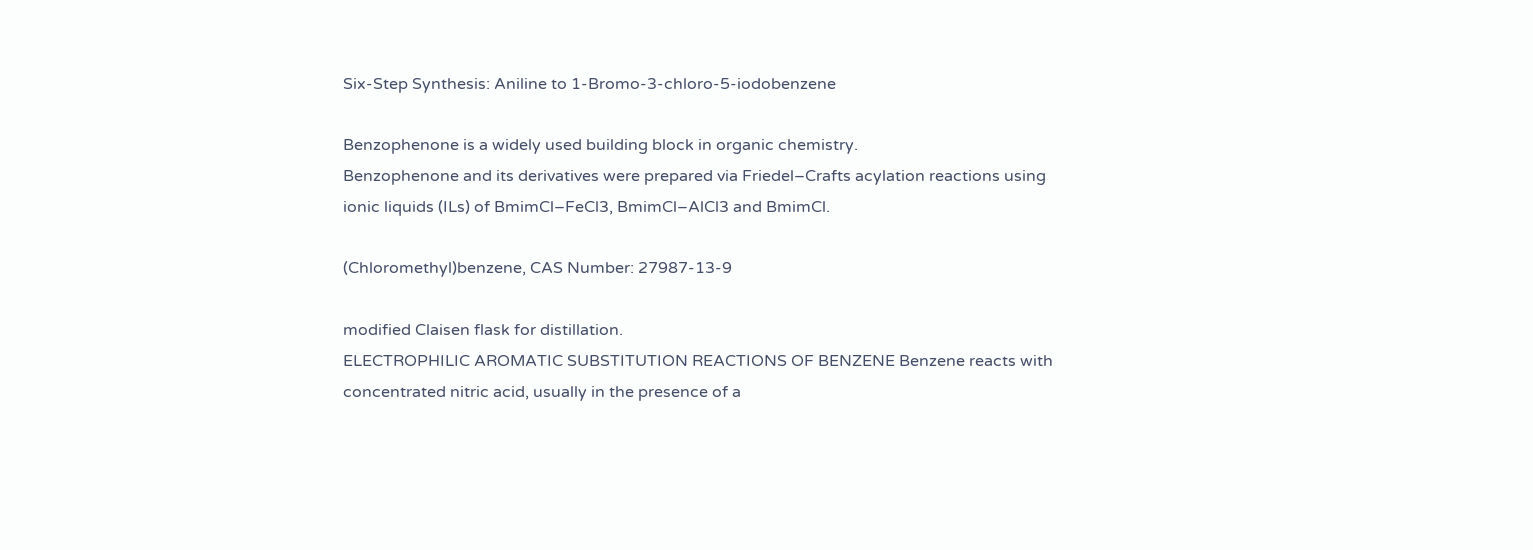Six-Step Synthesis: Aniline to 1-Bromo-3-chloro-5-iodobenzene

Benzophenone is a widely used building block in organic chemistry.
Benzophenone and its derivatives were prepared via Friedel–Crafts acylation reactions using ionic liquids (ILs) of BmimCl–FeCl3, BmimCl–AlCl3 and BmimCl.

(Chloromethyl)benzene, CAS Number: 27987-13-9

modified Claisen flask for distillation.
ELECTROPHILIC AROMATIC SUBSTITUTION REACTIONS OF BENZENE Benzene reacts with concentrated nitric acid, usually in the presence of a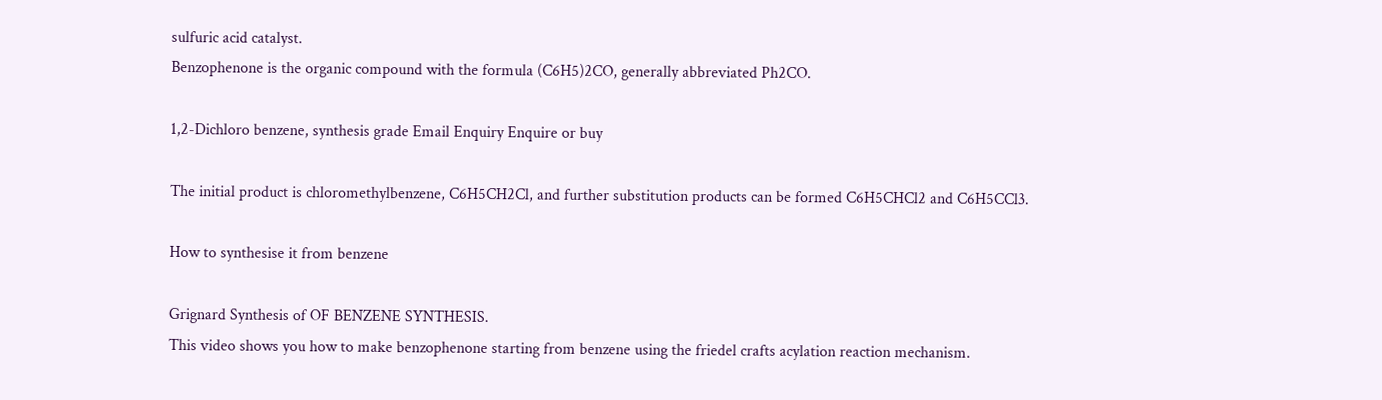sulfuric acid catalyst.
Benzophenone is the organic compound with the formula (C6H5)2CO, generally abbreviated Ph2CO.

1,2-Dichloro benzene, synthesis grade Email Enquiry Enquire or buy

The initial product is chloromethylbenzene, C6H5CH2Cl, and further substitution products can be formed C6H5CHCl2 and C6H5CCl3.

How to synthesise it from benzene

Grignard Synthesis of OF BENZENE SYNTHESIS.
This video shows you how to make benzophenone starting from benzene using the friedel crafts acylation reaction mechanism.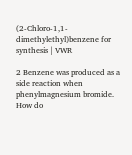(2-Chloro-1,1-dimethylethyl)benzene for synthesis | VWR

2 Benzene was produced as a side reaction when phenylmagnesium bromide.
How do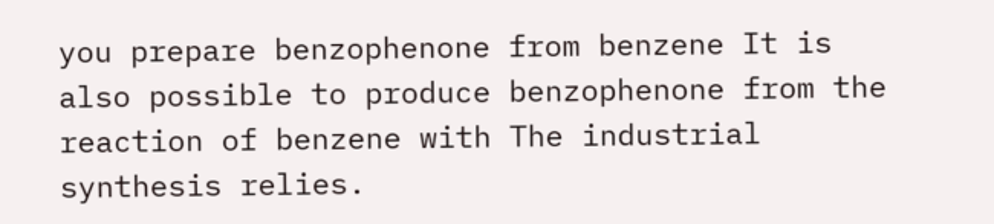you prepare benzophenone from benzene It is also possible to produce benzophenone from the reaction of benzene with The industrial synthesis relies.